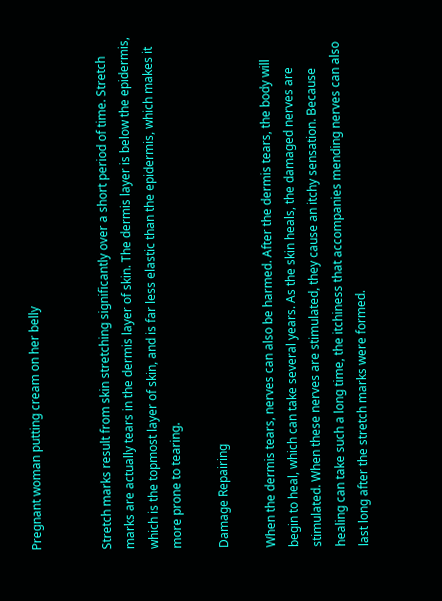Pregnant woman putting cream on her belly


Stretch marks result from skin stretching significantly over a short period of time. Stretch marks are actually tears in the dermis layer of skin. The dermis layer is below the epidermis, which is the topmost layer of skin, and is far less elastic than the epidermis, which makes it more prone to tearing.

Damage Repairing

When the dermis tears, nerves can also be harmed. After the dermis tears, the body will begin to heal, which can take several years. As the skin heals, the damaged nerves are stimulated. When these nerves are stimulated, they cause an itchy sensation. Because healing can take such a long time, the itchiness that accompanies mending nerves can also last long after the stretch marks were formed.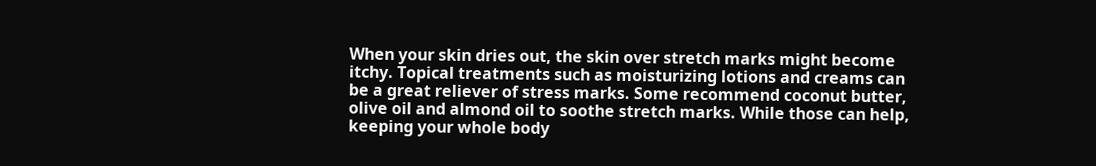When your skin dries out, the skin over stretch marks might become itchy. Topical treatments such as moisturizing lotions and creams can be a great reliever of stress marks. Some recommend coconut butter, olive oil and almond oil to soothe stretch marks. While those can help, keeping your whole body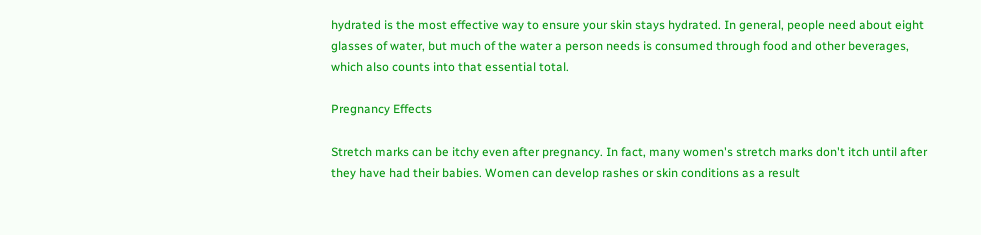hydrated is the most effective way to ensure your skin stays hydrated. In general, people need about eight glasses of water, but much of the water a person needs is consumed through food and other beverages, which also counts into that essential total.

Pregnancy Effects

Stretch marks can be itchy even after pregnancy. In fact, many women's stretch marks don't itch until after they have had their babies. Women can develop rashes or skin conditions as a result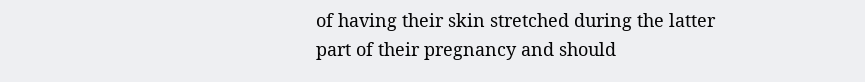of having their skin stretched during the latter part of their pregnancy and should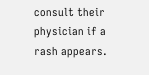consult their physician if a rash appears.